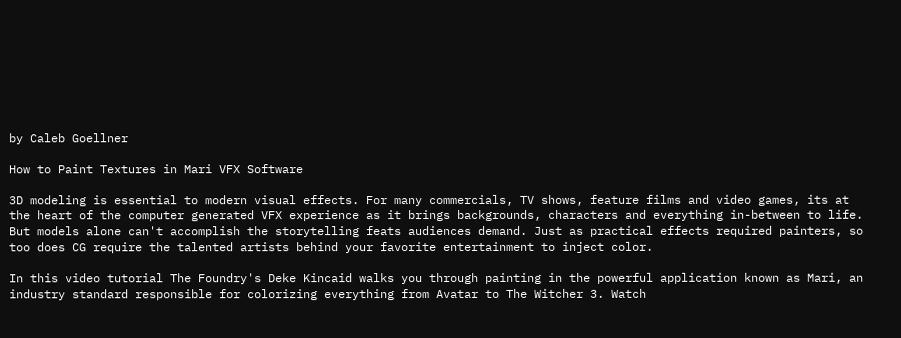by Caleb Goellner

How to Paint Textures in Mari VFX Software

3D modeling is essential to modern visual effects. For many commercials, TV shows, feature films and video games, its at the heart of the computer generated VFX experience as it brings backgrounds, characters and everything in-between to life. But models alone can't accomplish the storytelling feats audiences demand. Just as practical effects required painters, so too does CG require the talented artists behind your favorite entertainment to inject color.

In this video tutorial The Foundry's Deke Kincaid walks you through painting in the powerful application known as Mari, an industry standard responsible for colorizing everything from Avatar to The Witcher 3. Watch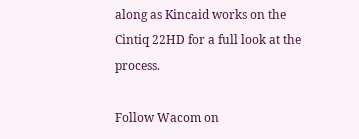along as Kincaid works on the Cintiq 22HD for a full look at the process.

Follow Wacom on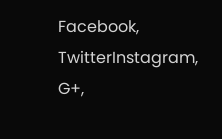Facebook, TwitterInstagram, G+,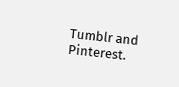Tumblr and Pinterest.